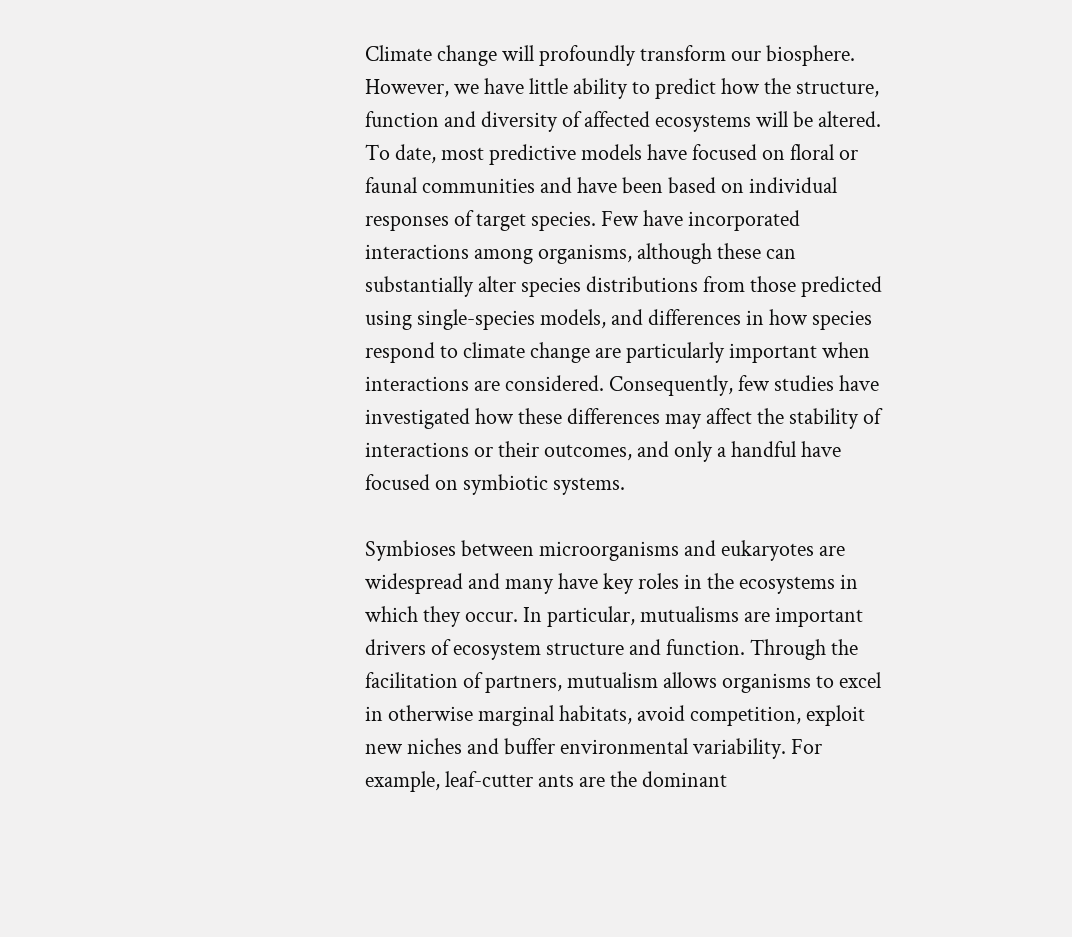Climate change will profoundly transform our biosphere. However, we have little ability to predict how the structure, function and diversity of affected ecosystems will be altered. To date, most predictive models have focused on floral or faunal communities and have been based on individual responses of target species. Few have incorporated interactions among organisms, although these can substantially alter species distributions from those predicted using single-species models, and differences in how species respond to climate change are particularly important when interactions are considered. Consequently, few studies have investigated how these differences may affect the stability of interactions or their outcomes, and only a handful have focused on symbiotic systems.

Symbioses between microorganisms and eukaryotes are widespread and many have key roles in the ecosystems in which they occur. In particular, mutualisms are important drivers of ecosystem structure and function. Through the facilitation of partners, mutualism allows organisms to excel in otherwise marginal habitats, avoid competition, exploit new niches and buffer environmental variability. For example, leaf-cutter ants are the dominant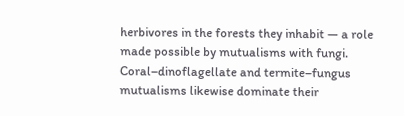herbivores in the forests they inhabit — a role made possible by mutualisms with fungi. Coral–dinoflagellate and termite–fungus mutualisms likewise dominate their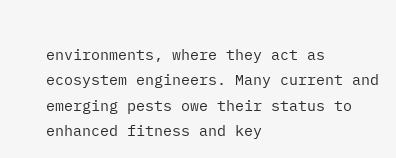environments, where they act as ecosystem engineers. Many current and emerging pests owe their status to enhanced fitness and key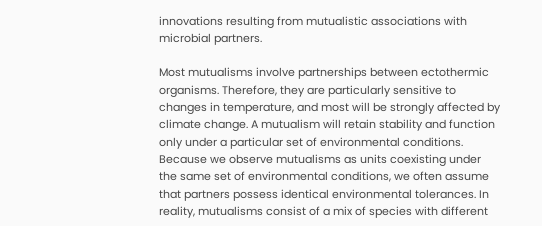innovations resulting from mutualistic associations with microbial partners.

Most mutualisms involve partnerships between ectothermic organisms. Therefore, they are particularly sensitive to changes in temperature, and most will be strongly affected by climate change. A mutualism will retain stability and function only under a particular set of environmental conditions. Because we observe mutualisms as units coexisting under the same set of environmental conditions, we often assume that partners possess identical environmental tolerances. In reality, mutualisms consist of a mix of species with different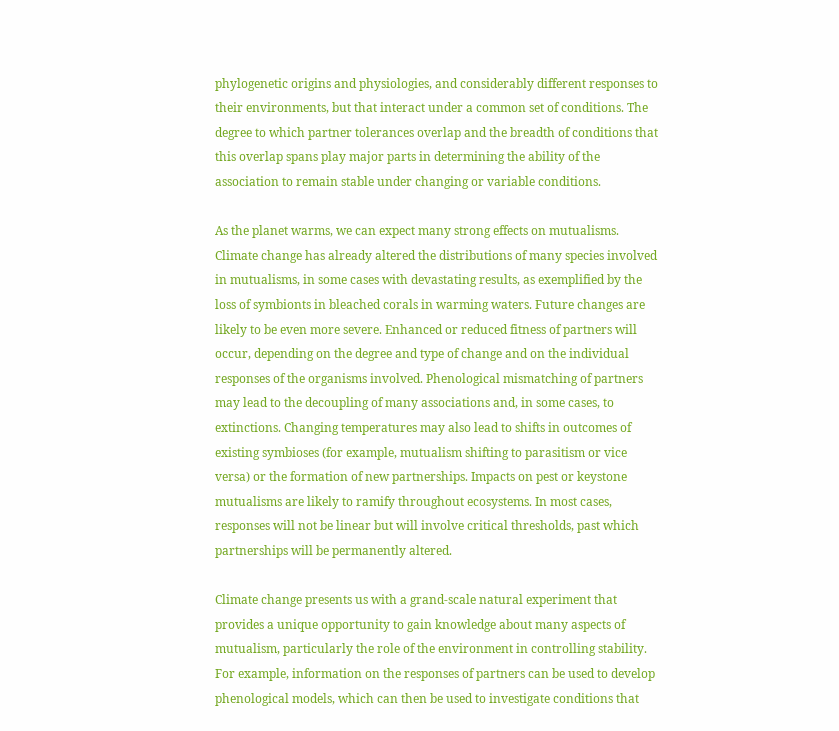phylogenetic origins and physiologies, and considerably different responses to their environments, but that interact under a common set of conditions. The degree to which partner tolerances overlap and the breadth of conditions that this overlap spans play major parts in determining the ability of the association to remain stable under changing or variable conditions.

As the planet warms, we can expect many strong effects on mutualisms. Climate change has already altered the distributions of many species involved in mutualisms, in some cases with devastating results, as exemplified by the loss of symbionts in bleached corals in warming waters. Future changes are likely to be even more severe. Enhanced or reduced fitness of partners will occur, depending on the degree and type of change and on the individual responses of the organisms involved. Phenological mismatching of partners may lead to the decoupling of many associations and, in some cases, to extinctions. Changing temperatures may also lead to shifts in outcomes of existing symbioses (for example, mutualism shifting to parasitism or vice versa) or the formation of new partnerships. Impacts on pest or keystone mutualisms are likely to ramify throughout ecosystems. In most cases, responses will not be linear but will involve critical thresholds, past which partnerships will be permanently altered.

Climate change presents us with a grand-scale natural experiment that provides a unique opportunity to gain knowledge about many aspects of mutualism, particularly the role of the environment in controlling stability. For example, information on the responses of partners can be used to develop phenological models, which can then be used to investigate conditions that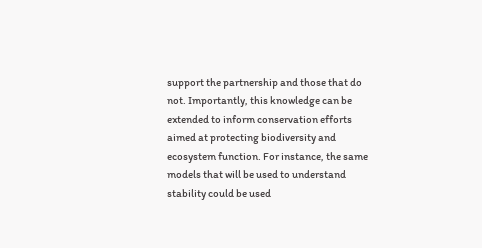support the partnership and those that do not. Importantly, this knowledge can be extended to inform conservation efforts aimed at protecting biodiversity and ecosystem function. For instance, the same models that will be used to understand stability could be used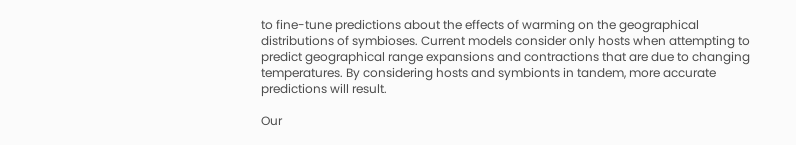to fine-tune predictions about the effects of warming on the geographical distributions of symbioses. Current models consider only hosts when attempting to predict geographical range expansions and contractions that are due to changing temperatures. By considering hosts and symbionts in tandem, more accurate predictions will result.

Our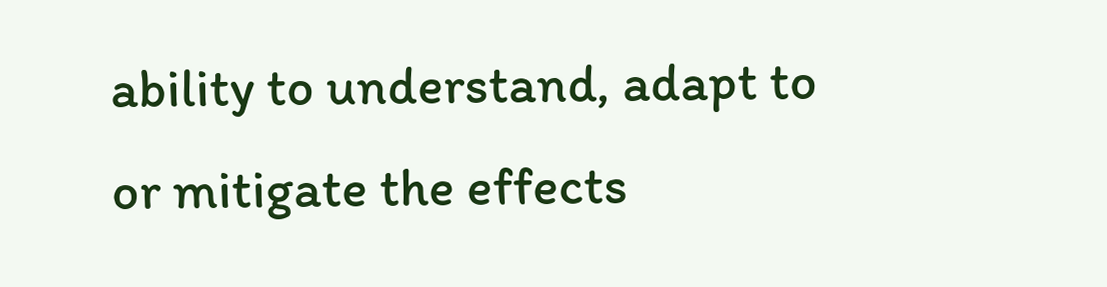ability to understand, adapt to or mitigate the effects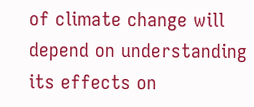of climate change will depend on understanding its effects on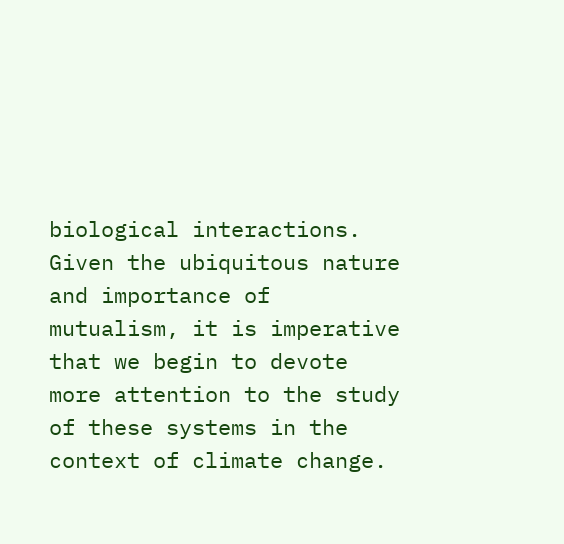biological interactions. Given the ubiquitous nature and importance of mutualism, it is imperative that we begin to devote more attention to the study of these systems in the context of climate change.